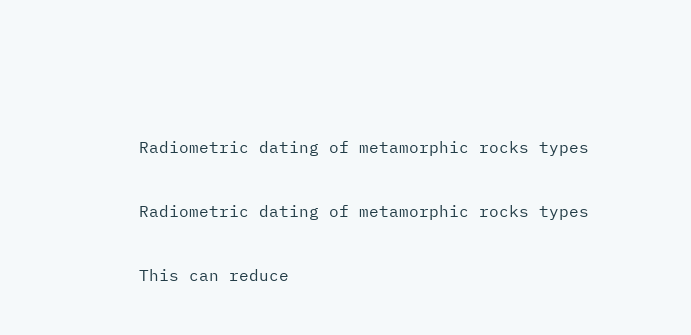Radiometric dating of metamorphic rocks types

Radiometric dating of metamorphic rocks types

This can reduce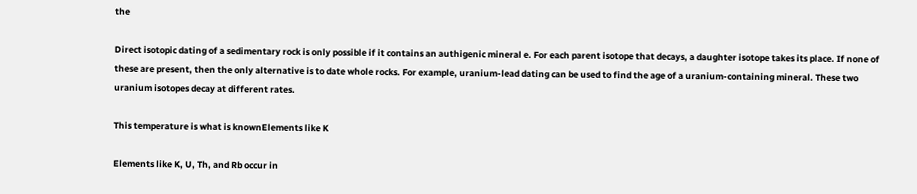the

Direct isotopic dating of a sedimentary rock is only possible if it contains an authigenic mineral e. For each parent isotope that decays, a daughter isotope takes its place. If none of these are present, then the only alternative is to date whole rocks. For example, uranium-lead dating can be used to find the age of a uranium-containing mineral. These two uranium isotopes decay at different rates.

This temperature is what is knownElements like K

Elements like K, U, Th, and Rb occur in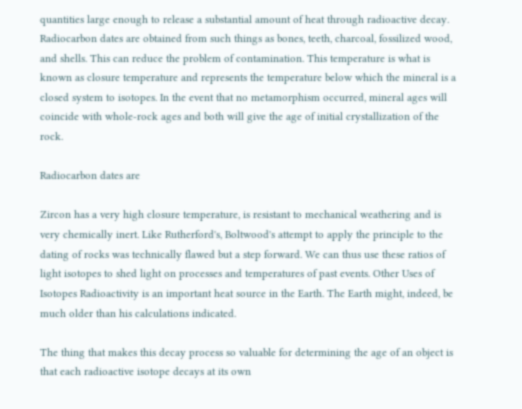quantities large enough to release a substantial amount of heat through radioactive decay. Radiocarbon dates are obtained from such things as bones, teeth, charcoal, fossilized wood, and shells. This can reduce the problem of contamination. This temperature is what is known as closure temperature and represents the temperature below which the mineral is a closed system to isotopes. In the event that no metamorphism occurred, mineral ages will coincide with whole-rock ages and both will give the age of initial crystallization of the rock.

Radiocarbon dates are

Zircon has a very high closure temperature, is resistant to mechanical weathering and is very chemically inert. Like Rutherford's, Boltwood's attempt to apply the principle to the dating of rocks was technically flawed but a step forward. We can thus use these ratios of light isotopes to shed light on processes and temperatures of past events. Other Uses of Isotopes Radioactivity is an important heat source in the Earth. The Earth might, indeed, be much older than his calculations indicated.

The thing that makes this decay process so valuable for determining the age of an object is that each radioactive isotope decays at its own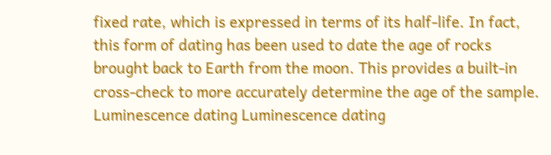fixed rate, which is expressed in terms of its half-life. In fact, this form of dating has been used to date the age of rocks brought back to Earth from the moon. This provides a built-in cross-check to more accurately determine the age of the sample. Luminescence dating Luminescence dating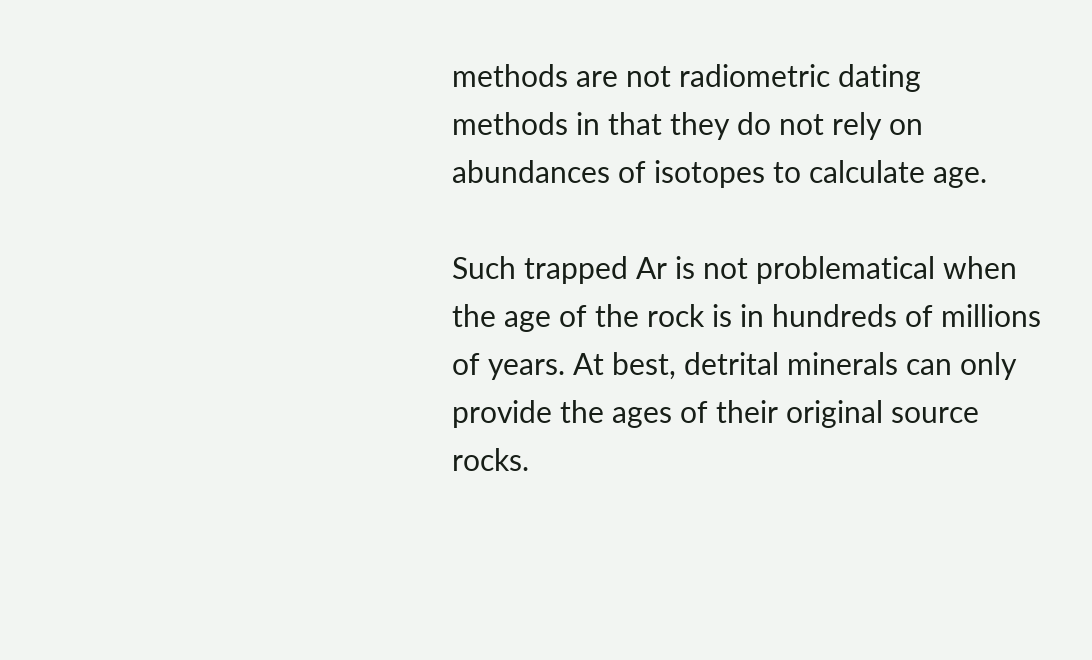methods are not radiometric dating methods in that they do not rely on abundances of isotopes to calculate age.

Such trapped Ar is not problematical when the age of the rock is in hundreds of millions of years. At best, detrital minerals can only provide the ages of their original source rocks.